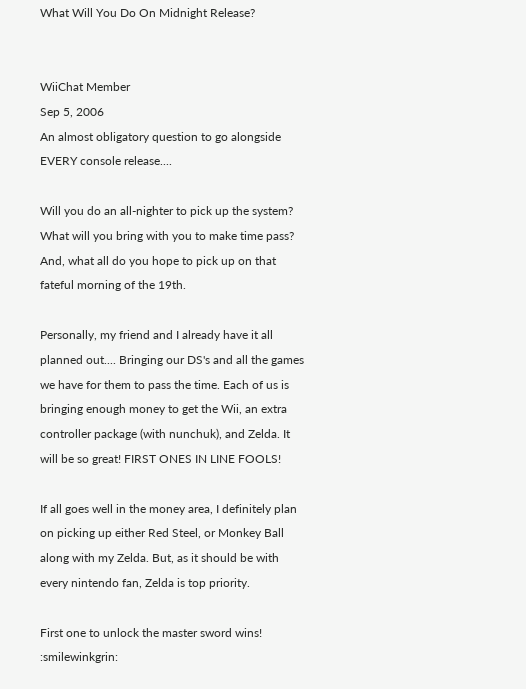What Will You Do On Midnight Release?


WiiChat Member
Sep 5, 2006
An almost obligatory question to go alongside EVERY console release....

Will you do an all-nighter to pick up the system? What will you bring with you to make time pass? And, what all do you hope to pick up on that fateful morning of the 19th.

Personally, my friend and I already have it all planned out.... Bringing our DS's and all the games we have for them to pass the time. Each of us is bringing enough money to get the Wii, an extra controller package (with nunchuk), and Zelda. It will be so great! FIRST ONES IN LINE FOOLS!

If all goes well in the money area, I definitely plan on picking up either Red Steel, or Monkey Ball along with my Zelda. But, as it should be with every nintendo fan, Zelda is top priority.

First one to unlock the master sword wins! :smilewinkgrin: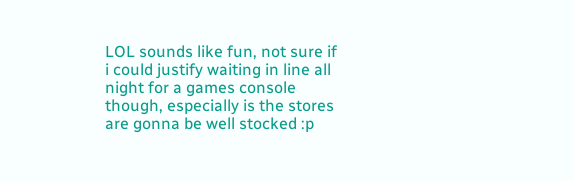LOL sounds like fun, not sure if i could justify waiting in line all night for a games console though, especially is the stores are gonna be well stocked :p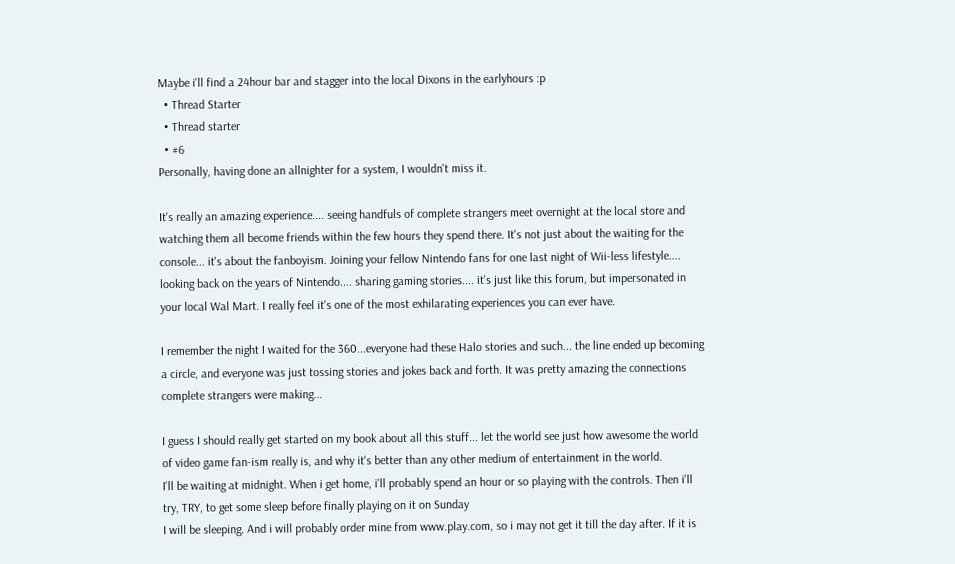Maybe i'll find a 24hour bar and stagger into the local Dixons in the earlyhours :p
  • Thread Starter
  • Thread starter
  • #6
Personally, having done an allnighter for a system, I wouldn't miss it.

It's really an amazing experience.... seeing handfuls of complete strangers meet overnight at the local store and watching them all become friends within the few hours they spend there. It's not just about the waiting for the console... it's about the fanboyism. Joining your fellow Nintendo fans for one last night of Wii-less lifestyle.... looking back on the years of Nintendo.... sharing gaming stories.... it's just like this forum, but impersonated in your local Wal Mart. I really feel it's one of the most exhilarating experiences you can ever have.

I remember the night I waited for the 360...everyone had these Halo stories and such... the line ended up becoming a circle, and everyone was just tossing stories and jokes back and forth. It was pretty amazing the connections complete strangers were making...

I guess I should really get started on my book about all this stuff... let the world see just how awesome the world of video game fan-ism really is, and why it's better than any other medium of entertainment in the world.
I'll be waiting at midnight. When i get home, i'll probably spend an hour or so playing with the controls. Then i'll try, TRY, to get some sleep before finally playing on it on Sunday
I will be sleeping. And i will probably order mine from www.play.com, so i may not get it till the day after. If it is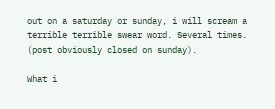out on a saturday or sunday, i will scream a terrible terrible swear word. Several times. (post obviously closed on sunday).

What i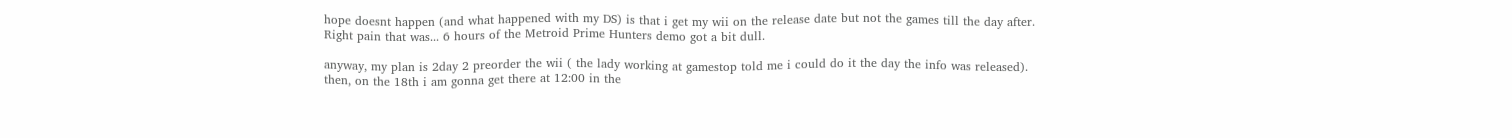hope doesnt happen (and what happened with my DS) is that i get my wii on the release date but not the games till the day after. Right pain that was... 6 hours of the Metroid Prime Hunters demo got a bit dull.

anyway, my plan is 2day 2 preorder the wii ( the lady working at gamestop told me i could do it the day the info was released). then, on the 18th i am gonna get there at 12:00 in the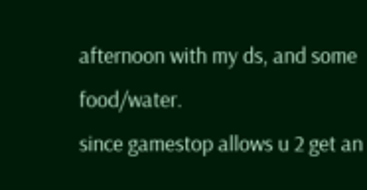afternoon with my ds, and some food/water.
since gamestop allows u 2 get an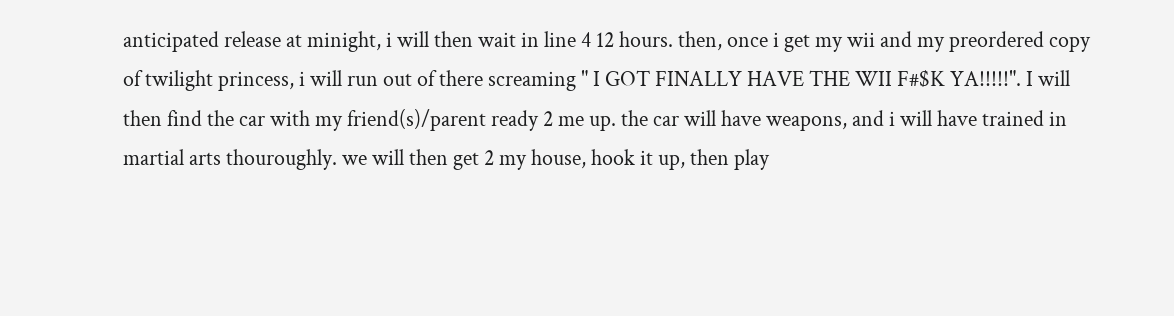anticipated release at minight, i will then wait in line 4 12 hours. then, once i get my wii and my preordered copy of twilight princess, i will run out of there screaming " I GOT FINALLY HAVE THE WII F#$K YA!!!!!". I will then find the car with my friend(s)/parent ready 2 me up. the car will have weapons, and i will have trained in martial arts thouroughly. we will then get 2 my house, hook it up, then play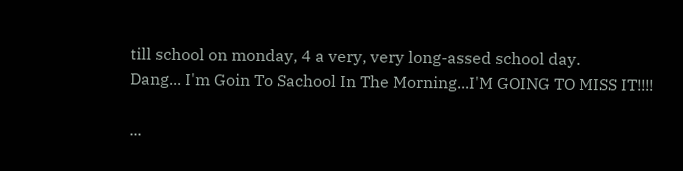till school on monday, 4 a very, very long-assed school day.
Dang... I'm Goin To Sachool In The Morning...I'M GOING TO MISS IT!!!!

...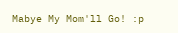Mabye My Mom'll Go! :p